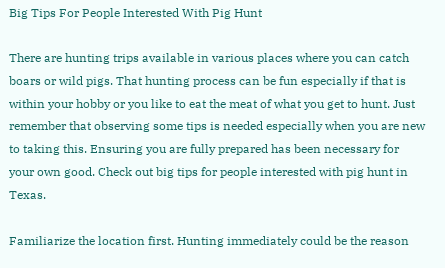Big Tips For People Interested With Pig Hunt

There are hunting trips available in various places where you can catch boars or wild pigs. That hunting process can be fun especially if that is within your hobby or you like to eat the meat of what you get to hunt. Just remember that observing some tips is needed especially when you are new to taking this. Ensuring you are fully prepared has been necessary for your own good. Check out big tips for people interested with pig hunt in Texas.

Familiarize the location first. Hunting immediately could be the reason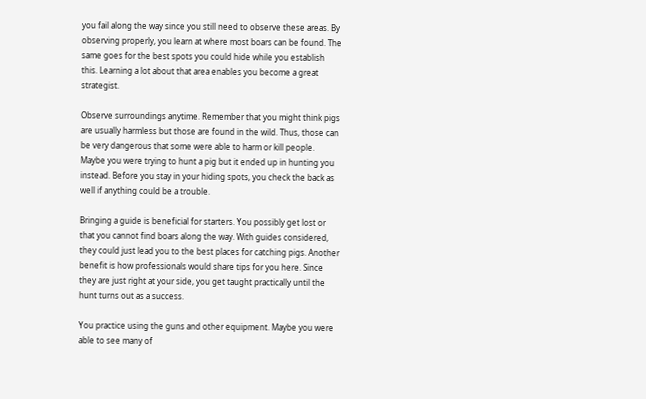you fail along the way since you still need to observe these areas. By observing properly, you learn at where most boars can be found. The same goes for the best spots you could hide while you establish this. Learning a lot about that area enables you become a great strategist.

Observe surroundings anytime. Remember that you might think pigs are usually harmless but those are found in the wild. Thus, those can be very dangerous that some were able to harm or kill people. Maybe you were trying to hunt a pig but it ended up in hunting you instead. Before you stay in your hiding spots, you check the back as well if anything could be a trouble.

Bringing a guide is beneficial for starters. You possibly get lost or that you cannot find boars along the way. With guides considered, they could just lead you to the best places for catching pigs. Another benefit is how professionals would share tips for you here. Since they are just right at your side, you get taught practically until the hunt turns out as a success.

You practice using the guns and other equipment. Maybe you were able to see many of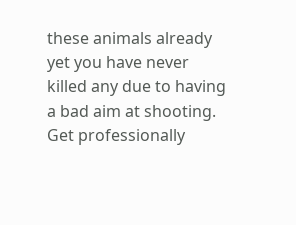these animals already yet you have never killed any due to having a bad aim at shooting. Get professionally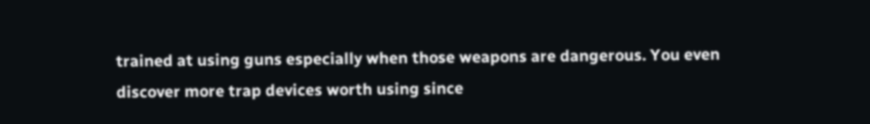trained at using guns especially when those weapons are dangerous. You even discover more trap devices worth using since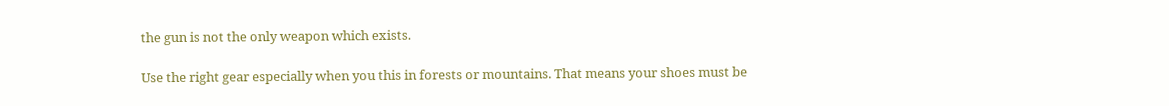the gun is not the only weapon which exists.

Use the right gear especially when you this in forests or mountains. That means your shoes must be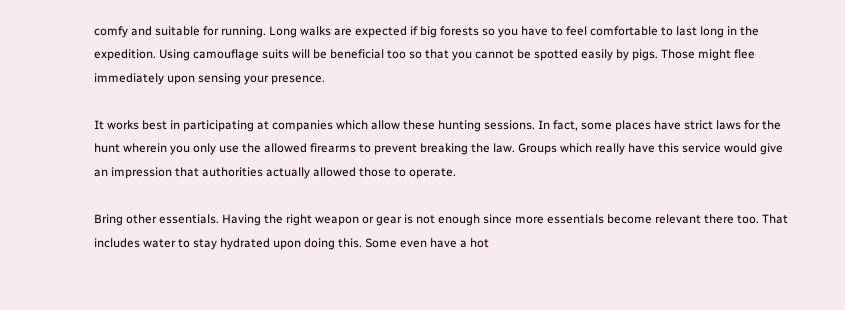comfy and suitable for running. Long walks are expected if big forests so you have to feel comfortable to last long in the expedition. Using camouflage suits will be beneficial too so that you cannot be spotted easily by pigs. Those might flee immediately upon sensing your presence.

It works best in participating at companies which allow these hunting sessions. In fact, some places have strict laws for the hunt wherein you only use the allowed firearms to prevent breaking the law. Groups which really have this service would give an impression that authorities actually allowed those to operate.

Bring other essentials. Having the right weapon or gear is not enough since more essentials become relevant there too. That includes water to stay hydrated upon doing this. Some even have a hot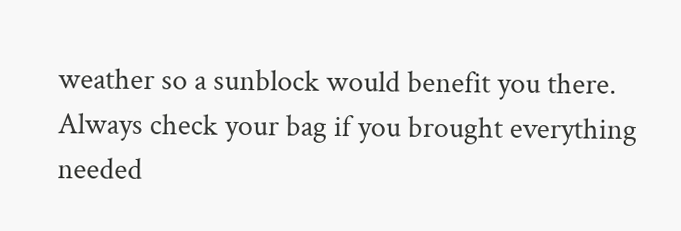weather so a sunblock would benefit you there. Always check your bag if you brought everything needed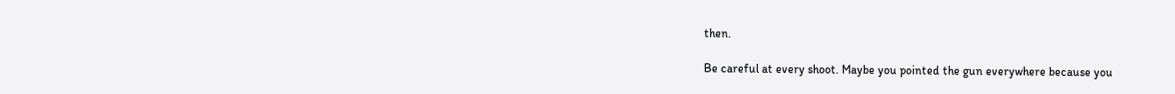then.

Be careful at every shoot. Maybe you pointed the gun everywhere because you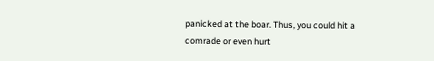panicked at the boar. Thus, you could hit a comrade or even hurt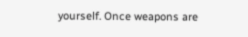yourself. Once weapons are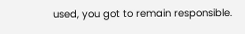used, you got to remain responsible.